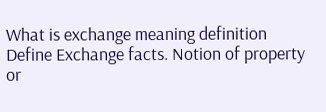What is exchange meaning definition
Define Exchange facts. Notion of property or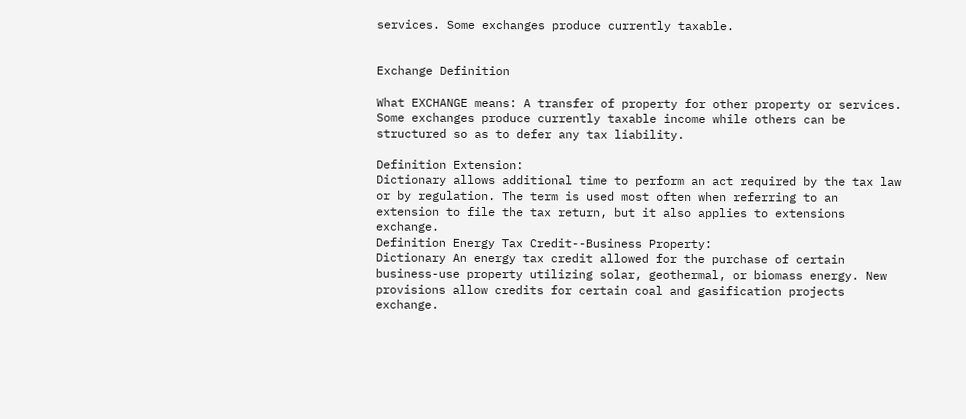services. Some exchanges produce currently taxable.


Exchange Definition

What EXCHANGE means: A transfer of property for other property or services. Some exchanges produce currently taxable income while others can be structured so as to defer any tax liability.

Definition Extension:
Dictionary allows additional time to perform an act required by the tax law or by regulation. The term is used most often when referring to an extension to file the tax return, but it also applies to extensions exchange.
Definition Energy Tax Credit--Business Property:
Dictionary An energy tax credit allowed for the purchase of certain business-use property utilizing solar, geothermal, or biomass energy. New provisions allow credits for certain coal and gasification projects exchange.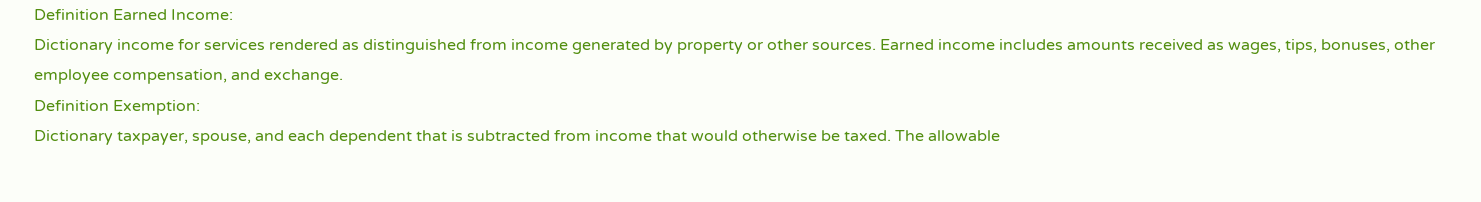Definition Earned Income:
Dictionary income for services rendered as distinguished from income generated by property or other sources. Earned income includes amounts received as wages, tips, bonuses, other employee compensation, and exchange.
Definition Exemption:
Dictionary taxpayer, spouse, and each dependent that is subtracted from income that would otherwise be taxed. The allowable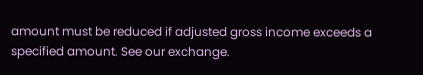amount must be reduced if adjusted gross income exceeds a specified amount. See our exchange.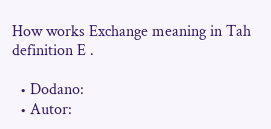How works Exchange meaning in Tah definition E .

  • Dodano:
  • Autor: